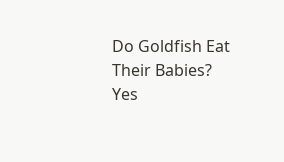Do Goldfish Eat Their Babies? Yes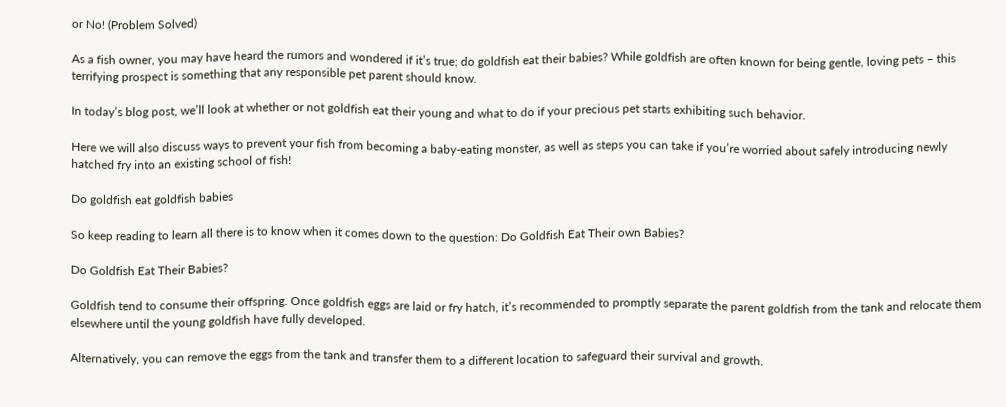or No! (Problem Solved)

As a fish owner, you may have heard the rumors and wondered if it’s true; do goldfish eat their babies? While goldfish are often known for being gentle, loving pets – this terrifying prospect is something that any responsible pet parent should know.

In today’s blog post, we’ll look at whether or not goldfish eat their young and what to do if your precious pet starts exhibiting such behavior.

Here we will also discuss ways to prevent your fish from becoming a baby-eating monster, as well as steps you can take if you’re worried about safely introducing newly hatched fry into an existing school of fish!

Do goldfish eat goldfish babies

So keep reading to learn all there is to know when it comes down to the question: Do Goldfish Eat Their own Babies?

Do Goldfish Eat Their Babies?

Goldfish tend to consume their offspring. Once goldfish eggs are laid or fry hatch, it’s recommended to promptly separate the parent goldfish from the tank and relocate them elsewhere until the young goldfish have fully developed.

Alternatively, you can remove the eggs from the tank and transfer them to a different location to safeguard their survival and growth.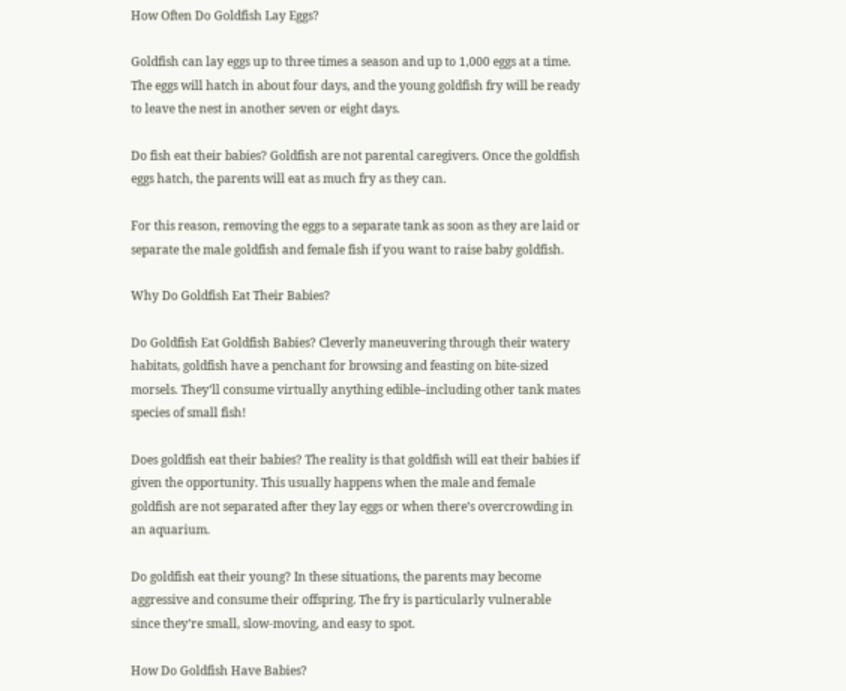How Often Do Goldfish Lay Eggs?

Goldfish can lay eggs up to three times a season and up to 1,000 eggs at a time. The eggs will hatch in about four days, and the young goldfish fry will be ready to leave the nest in another seven or eight days.

Do fish eat their babies? Goldfish are not parental caregivers. Once the goldfish eggs hatch, the parents will eat as much fry as they can.

For this reason, removing the eggs to a separate tank as soon as they are laid or separate the male goldfish and female fish if you want to raise baby goldfish.

Why Do Goldfish Eat Their Babies?

Do Goldfish Eat Goldfish Babies? Cleverly maneuvering through their watery habitats, goldfish have a penchant for browsing and feasting on bite-sized morsels. They’ll consume virtually anything edible–including other tank mates species of small fish!

Does goldfish eat their babies? The reality is that goldfish will eat their babies if given the opportunity. This usually happens when the male and female goldfish are not separated after they lay eggs or when there’s overcrowding in an aquarium.

Do goldfish eat their young? In these situations, the parents may become aggressive and consume their offspring. The fry is particularly vulnerable since they’re small, slow-moving, and easy to spot.

How Do Goldfish Have Babies?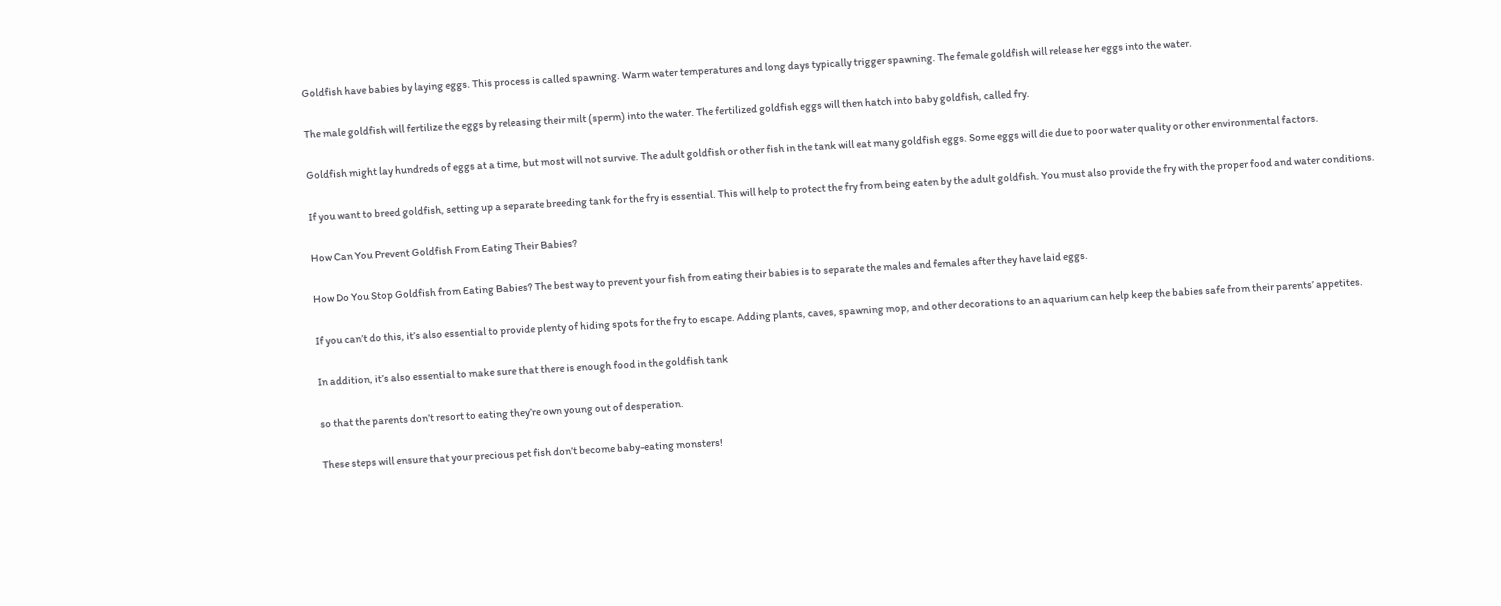Goldfish have babies by laying eggs. This process is called spawning. Warm water temperatures and long days typically trigger spawning. The female goldfish will release her eggs into the water.

The male goldfish will fertilize the eggs by releasing their milt (sperm) into the water. The fertilized goldfish eggs will then hatch into baby goldfish, called fry.

Goldfish might lay hundreds of eggs at a time, but most will not survive. The adult goldfish or other fish in the tank will eat many goldfish eggs. Some eggs will die due to poor water quality or other environmental factors.

If you want to breed goldfish, setting up a separate breeding tank for the fry is essential. This will help to protect the fry from being eaten by the adult goldfish. You must also provide the fry with the proper food and water conditions.

How Can You Prevent Goldfish From Eating Their Babies?

How Do You Stop Goldfish from Eating Babies? The best way to prevent your fish from eating their babies is to separate the males and females after they have laid eggs.

If you can’t do this, it’s also essential to provide plenty of hiding spots for the fry to escape. Adding plants, caves, spawning mop, and other decorations to an aquarium can help keep the babies safe from their parents’ appetites.

In addition, it’s also essential to make sure that there is enough food in the goldfish tank

so that the parents don’t resort to eating they’re own young out of desperation.

These steps will ensure that your precious pet fish don’t become baby-eating monsters!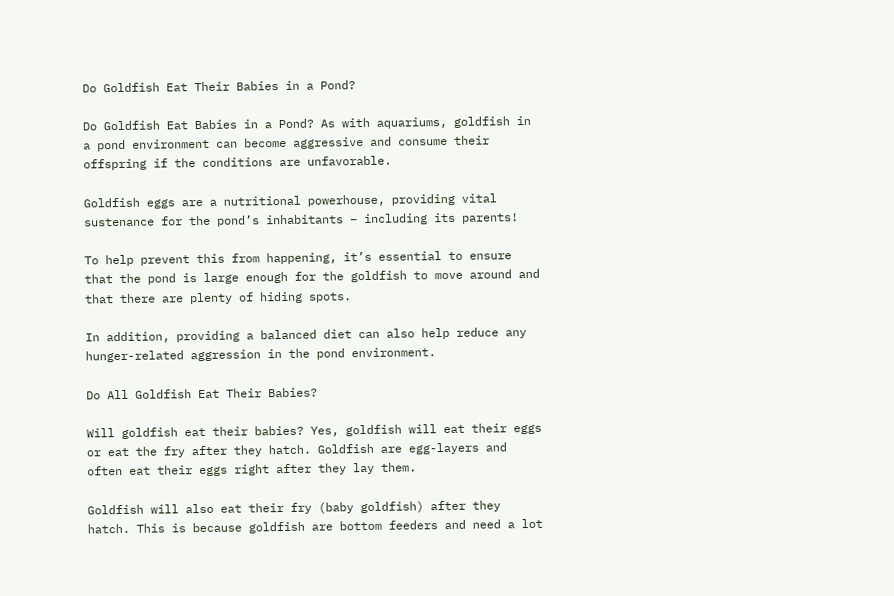Do Goldfish Eat Their Babies in a Pond?

Do Goldfish Eat Babies in a Pond? As with aquariums, goldfish in a pond environment can become aggressive and consume their offspring if the conditions are unfavorable.

Goldfish eggs are a nutritional powerhouse, providing vital sustenance for the pond’s inhabitants – including its parents!

To help prevent this from happening, it’s essential to ensure that the pond is large enough for the goldfish to move around and that there are plenty of hiding spots.

In addition, providing a balanced diet can also help reduce any hunger-related aggression in the pond environment.

Do All Goldfish Eat Their Babies?

Will goldfish eat their babies? Yes, goldfish will eat their eggs or eat the fry after they hatch. Goldfish are egg-layers and often eat their eggs right after they lay them.

Goldfish will also eat their fry (baby goldfish) after they hatch. This is because goldfish are bottom feeders and need a lot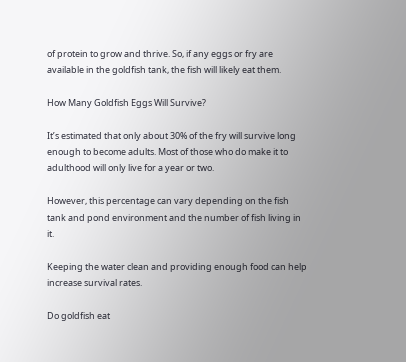of protein to grow and thrive. So, if any eggs or fry are available in the goldfish tank, the fish will likely eat them.

How Many Goldfish Eggs Will Survive?

It’s estimated that only about 30% of the fry will survive long enough to become adults. Most of those who do make it to adulthood will only live for a year or two.

However, this percentage can vary depending on the fish tank and pond environment and the number of fish living in it.

Keeping the water clean and providing enough food can help increase survival rates.

Do goldfish eat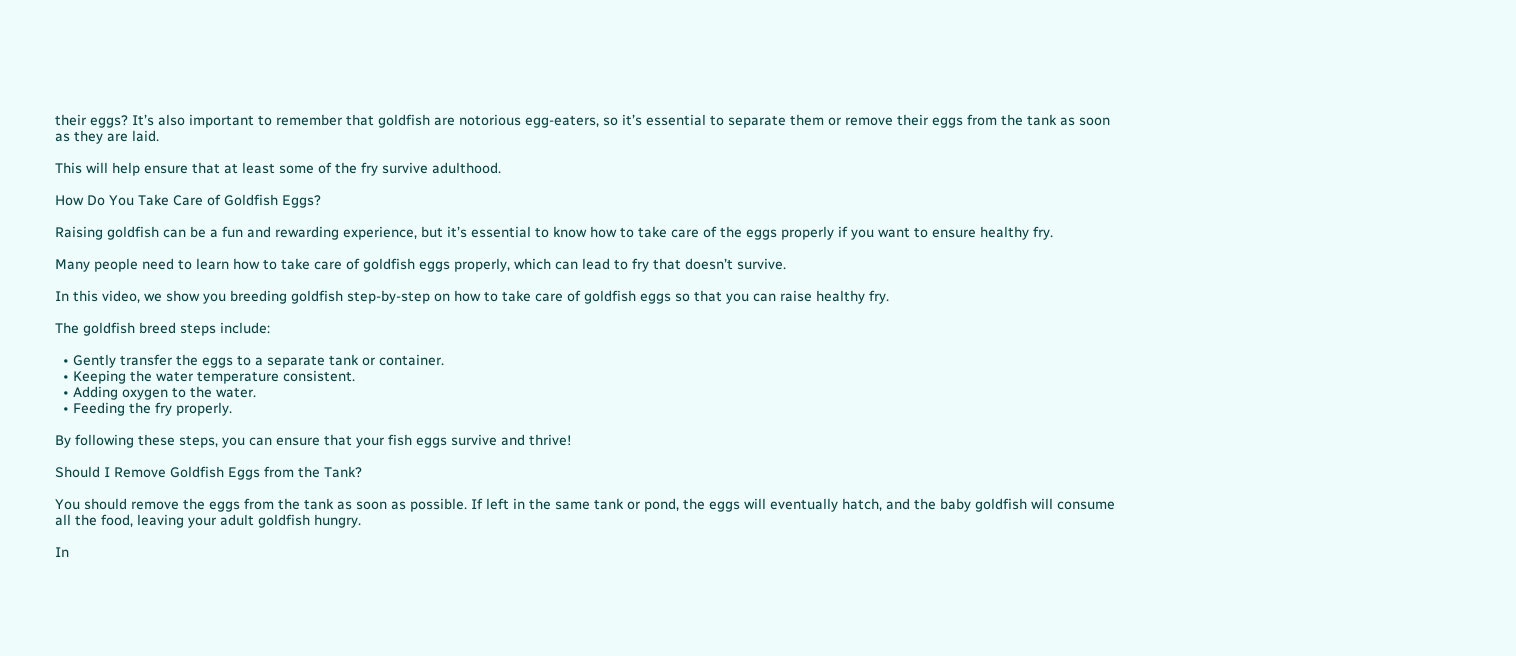their eggs? It’s also important to remember that goldfish are notorious egg-eaters, so it’s essential to separate them or remove their eggs from the tank as soon as they are laid.

This will help ensure that at least some of the fry survive adulthood.

How Do You Take Care of Goldfish Eggs?

Raising goldfish can be a fun and rewarding experience, but it’s essential to know how to take care of the eggs properly if you want to ensure healthy fry.

Many people need to learn how to take care of goldfish eggs properly, which can lead to fry that doesn’t survive.

In this video, we show you breeding goldfish step-by-step on how to take care of goldfish eggs so that you can raise healthy fry.

The goldfish breed steps include:

  • Gently transfer the eggs to a separate tank or container.
  • Keeping the water temperature consistent.
  • Adding oxygen to the water.
  • Feeding the fry properly.

By following these steps, you can ensure that your fish eggs survive and thrive!

Should I Remove Goldfish Eggs from the Tank?

You should remove the eggs from the tank as soon as possible. If left in the same tank or pond, the eggs will eventually hatch, and the baby goldfish will consume all the food, leaving your adult goldfish hungry.

In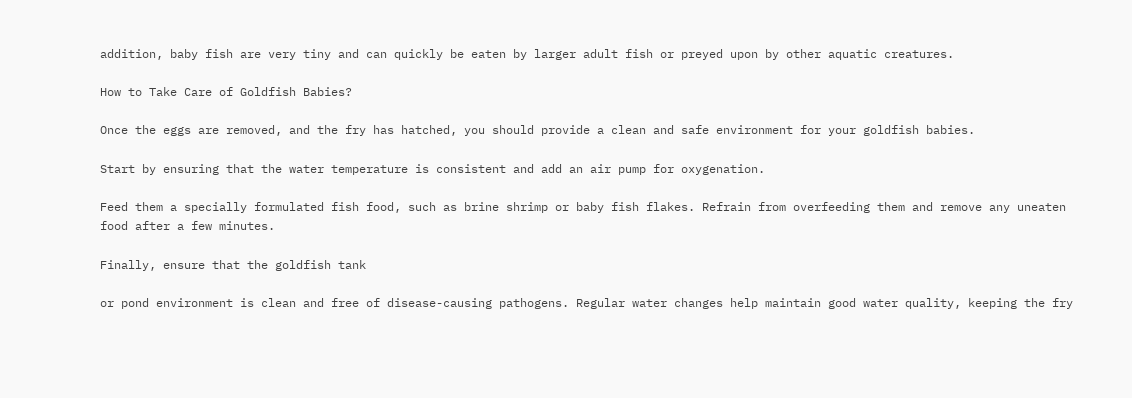addition, baby fish are very tiny and can quickly be eaten by larger adult fish or preyed upon by other aquatic creatures.

How to Take Care of Goldfish Babies?

Once the eggs are removed, and the fry has hatched, you should provide a clean and safe environment for your goldfish babies.

Start by ensuring that the water temperature is consistent and add an air pump for oxygenation.

Feed them a specially formulated fish food, such as brine shrimp or baby fish flakes. Refrain from overfeeding them and remove any uneaten food after a few minutes.

Finally, ensure that the goldfish tank

or pond environment is clean and free of disease-causing pathogens. Regular water changes help maintain good water quality, keeping the fry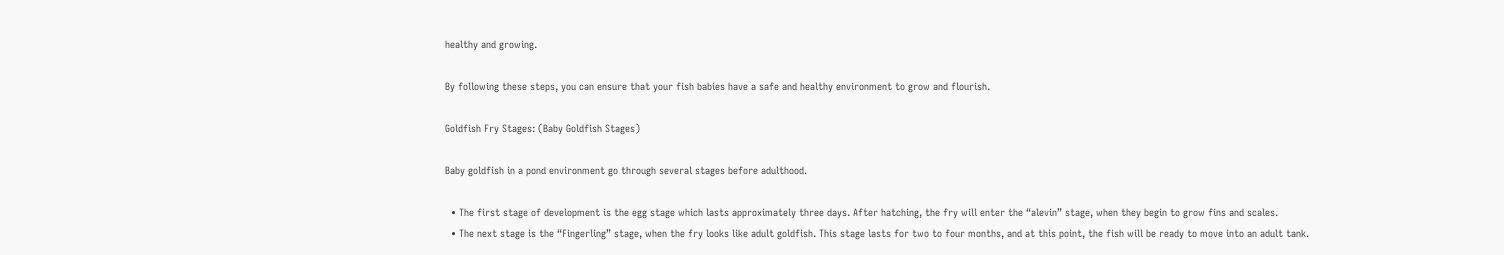healthy and growing.

By following these steps, you can ensure that your fish babies have a safe and healthy environment to grow and flourish.

Goldfish Fry Stages: (Baby Goldfish Stages)

Baby goldfish in a pond environment go through several stages before adulthood.

  • The first stage of development is the egg stage which lasts approximately three days. After hatching, the fry will enter the “alevin” stage, when they begin to grow fins and scales.
  • The next stage is the “Fingerling” stage, when the fry looks like adult goldfish. This stage lasts for two to four months, and at this point, the fish will be ready to move into an adult tank.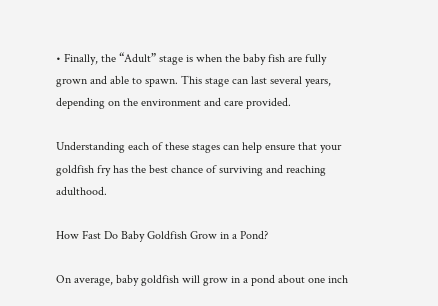• Finally, the “Adult” stage is when the baby fish are fully grown and able to spawn. This stage can last several years, depending on the environment and care provided.

Understanding each of these stages can help ensure that your goldfish fry has the best chance of surviving and reaching adulthood.

How Fast Do Baby Goldfish Grow in a Pond?

On average, baby goldfish will grow in a pond about one inch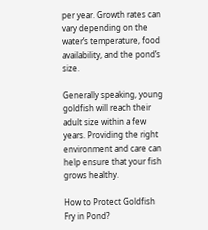per year. Growth rates can vary depending on the water’s temperature, food availability, and the pond’s size.

Generally speaking, young goldfish will reach their adult size within a few years. Providing the right environment and care can help ensure that your fish grows healthy.

How to Protect Goldfish Fry in Pond?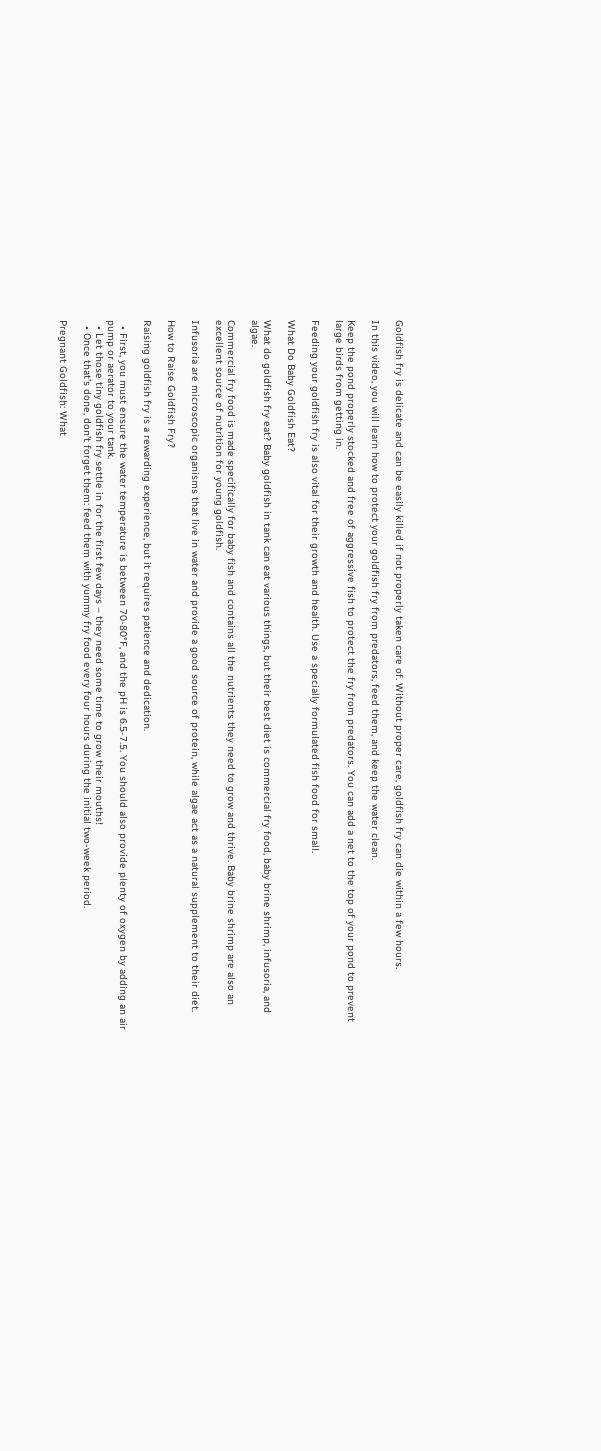Goldfish fry is delicate and can be easily killed if not properly taken care of. Without proper care, goldfish fry can die within a few hours.

In this video, you will learn how to protect your goldfish fry from predators, feed them, and keep the water clean.

Keep the pond properly stocked and free of aggressive fish to protect the fry from predators. You can add a net to the top of your pond to prevent large birds from getting in.

Feeding your goldfish fry is also vital for their growth and health. Use a specially formulated fish food for small.

What Do Baby Goldfish Eat?

What do goldfish fry eat? Baby goldfish in tank can eat various things, but their best diet is commercial fry food, baby brine shrimp, infusoria, and algae.

Commercial fry food is made specifically for baby fish and contains all the nutrients they need to grow and thrive. Baby brine shrimp are also an excellent source of nutrition for young goldfish.

Infusoria are microscopic organisms that live in water and provide a good source of protein, while algae act as a natural supplement to their diet.

How to Raise Goldfish Fry?

Raising goldfish fry is a rewarding experience, but it requires patience and dedication.

  • First, you must ensure the water temperature is between 70-80°F, and the pH is 6.5-7.5. You should also provide plenty of oxygen by adding an air pump or aerator to your tank.
  • Let those tiny goldfish fry settle in for the first few days – they need some time to grow their mouths!
  • Once that’s done, don’t forget them: feed them with yummy fry food every four hours during the initial two-week period.

Pregnant Goldfish: What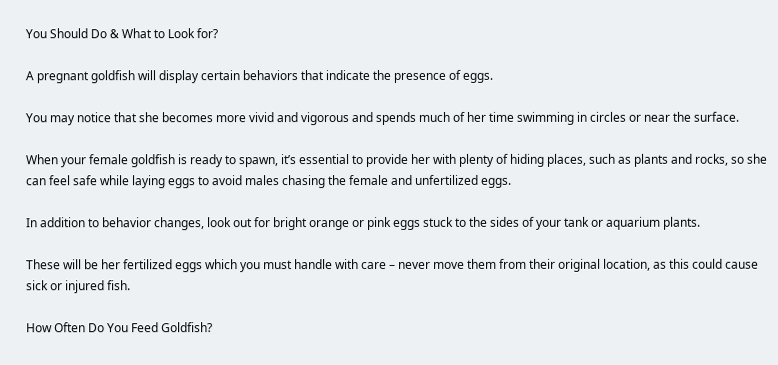You Should Do & What to Look for?

A pregnant goldfish will display certain behaviors that indicate the presence of eggs.

You may notice that she becomes more vivid and vigorous and spends much of her time swimming in circles or near the surface.

When your female goldfish is ready to spawn, it’s essential to provide her with plenty of hiding places, such as plants and rocks, so she can feel safe while laying eggs to avoid males chasing the female and unfertilized eggs.

In addition to behavior changes, look out for bright orange or pink eggs stuck to the sides of your tank or aquarium plants.

These will be her fertilized eggs which you must handle with care – never move them from their original location, as this could cause sick or injured fish.

How Often Do You Feed Goldfish?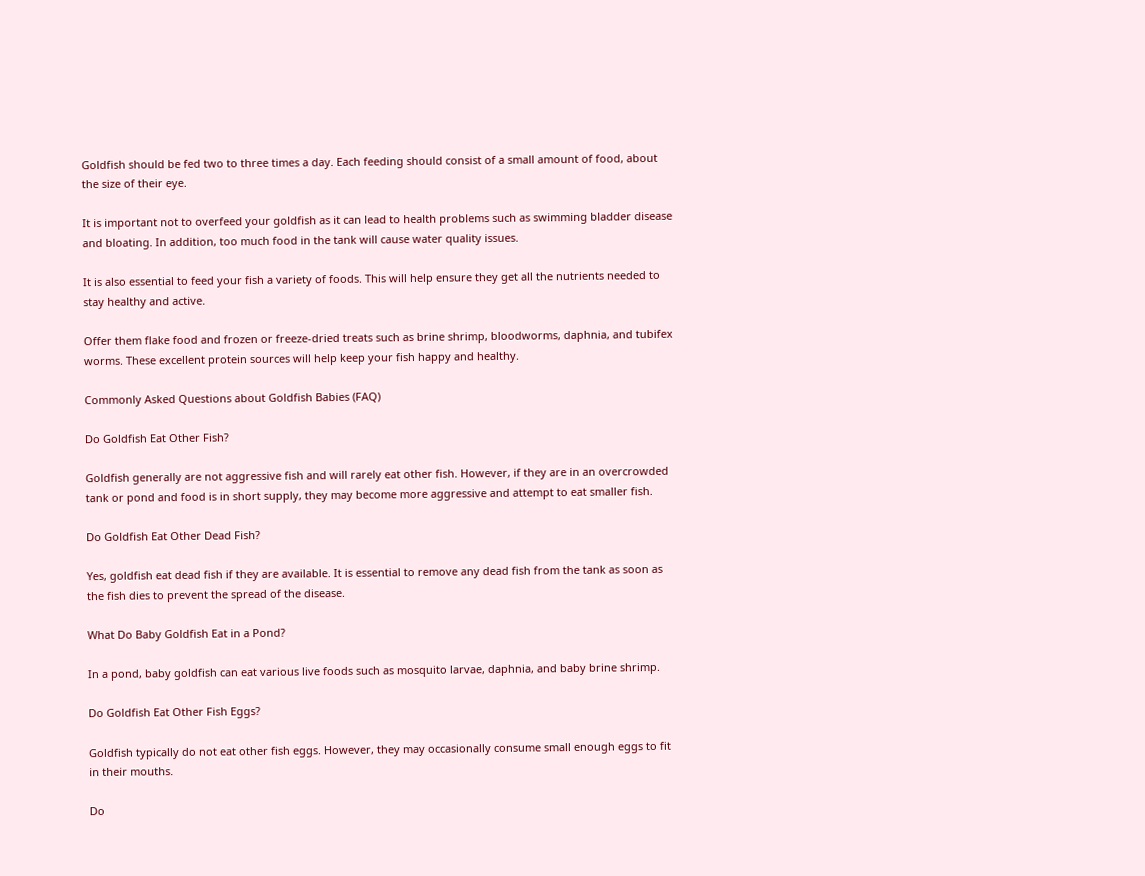Goldfish should be fed two to three times a day. Each feeding should consist of a small amount of food, about the size of their eye.

It is important not to overfeed your goldfish as it can lead to health problems such as swimming bladder disease and bloating. In addition, too much food in the tank will cause water quality issues.

It is also essential to feed your fish a variety of foods. This will help ensure they get all the nutrients needed to stay healthy and active.

Offer them flake food and frozen or freeze-dried treats such as brine shrimp, bloodworms, daphnia, and tubifex worms. These excellent protein sources will help keep your fish happy and healthy.

Commonly Asked Questions about Goldfish Babies (FAQ)

Do Goldfish Eat Other Fish?

Goldfish generally are not aggressive fish and will rarely eat other fish. However, if they are in an overcrowded tank or pond and food is in short supply, they may become more aggressive and attempt to eat smaller fish.

Do Goldfish Eat Other Dead Fish?

Yes, goldfish eat dead fish if they are available. It is essential to remove any dead fish from the tank as soon as the fish dies to prevent the spread of the disease.

What Do Baby Goldfish Eat in a Pond?

In a pond, baby goldfish can eat various live foods such as mosquito larvae, daphnia, and baby brine shrimp.

Do Goldfish Eat Other Fish Eggs?

Goldfish typically do not eat other fish eggs. However, they may occasionally consume small enough eggs to fit in their mouths.

Do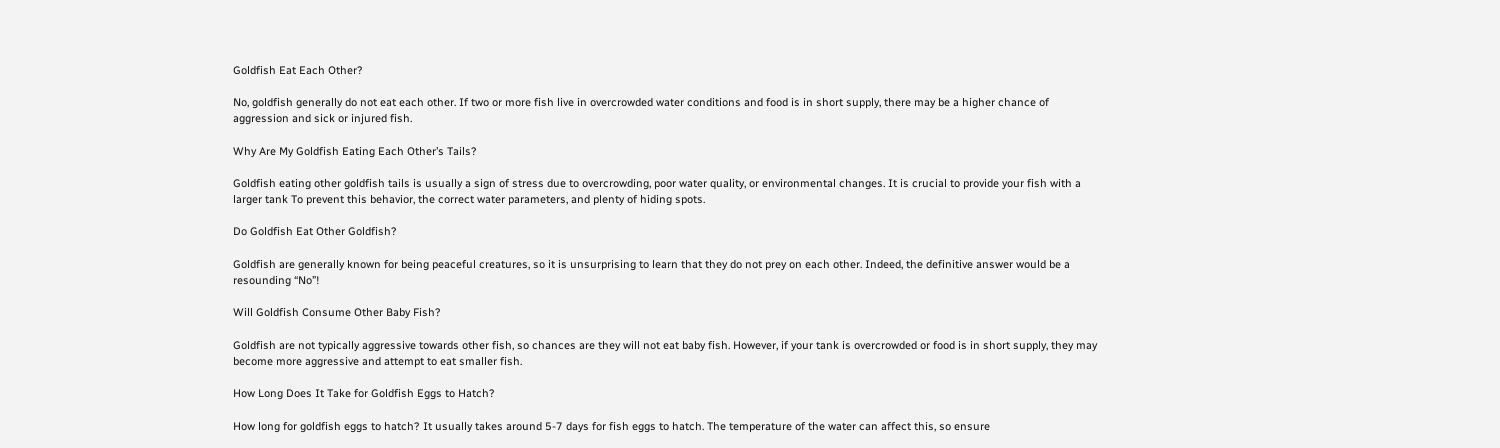Goldfish Eat Each Other?

No, goldfish generally do not eat each other. If two or more fish live in overcrowded water conditions and food is in short supply, there may be a higher chance of aggression and sick or injured fish.

Why Are My Goldfish Eating Each Other’s Tails?

Goldfish eating other goldfish tails is usually a sign of stress due to overcrowding, poor water quality, or environmental changes. It is crucial to provide your fish with a larger tank To prevent this behavior, the correct water parameters, and plenty of hiding spots.

Do Goldfish Eat Other Goldfish?

Goldfish are generally known for being peaceful creatures, so it is unsurprising to learn that they do not prey on each other. Indeed, the definitive answer would be a resounding “No”!

Will Goldfish Consume Other Baby Fish?

Goldfish are not typically aggressive towards other fish, so chances are they will not eat baby fish. However, if your tank is overcrowded or food is in short supply, they may become more aggressive and attempt to eat smaller fish.

How Long Does It Take for Goldfish Eggs to Hatch?

How long for goldfish eggs to hatch? It usually takes around 5-7 days for fish eggs to hatch. The temperature of the water can affect this, so ensure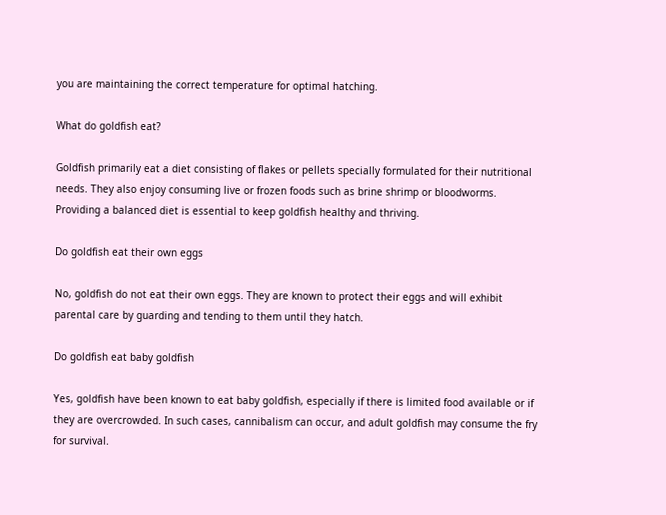you are maintaining the correct temperature for optimal hatching.

What do goldfish eat?

Goldfish primarily eat a diet consisting of flakes or pellets specially formulated for their nutritional needs. They also enjoy consuming live or frozen foods such as brine shrimp or bloodworms. Providing a balanced diet is essential to keep goldfish healthy and thriving.

Do goldfish eat their own eggs

No, goldfish do not eat their own eggs. They are known to protect their eggs and will exhibit parental care by guarding and tending to them until they hatch.

Do goldfish eat baby goldfish

Yes, goldfish have been known to eat baby goldfish, especially if there is limited food available or if they are overcrowded. In such cases, cannibalism can occur, and adult goldfish may consume the fry for survival.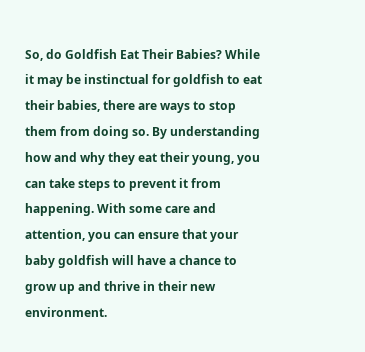So, do Goldfish Eat Their Babies? While it may be instinctual for goldfish to eat their babies, there are ways to stop them from doing so. By understanding how and why they eat their young, you can take steps to prevent it from happening. With some care and attention, you can ensure that your baby goldfish will have a chance to grow up and thrive in their new environment.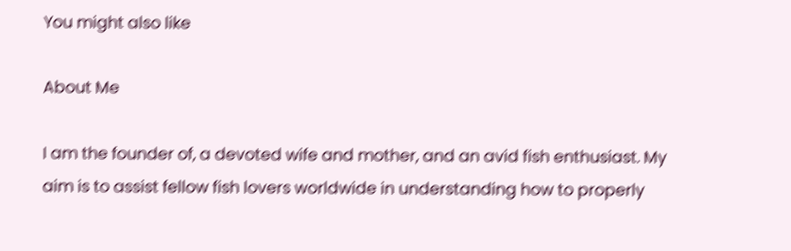You might also like

About Me

I am the founder of, a devoted wife and mother, and an avid fish enthusiast. My aim is to assist fellow fish lovers worldwide in understanding how to properly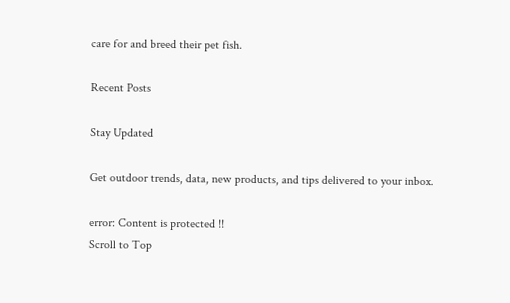care for and breed their pet fish.

Recent Posts

Stay Updated

Get outdoor trends, data, new products, and tips delivered to your inbox.

error: Content is protected !!
Scroll to Top